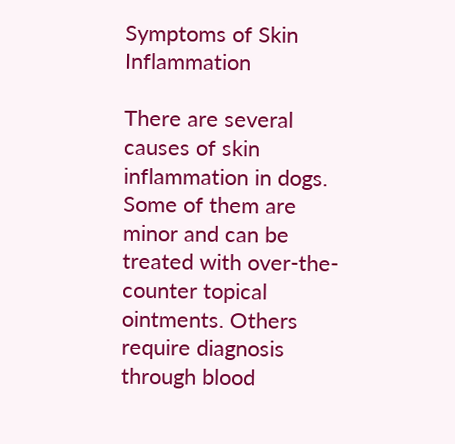Symptoms of Skin Inflammation

There are several causes of skin inflammation in dogs. Some of them are minor and can be treated with over-the-counter topical ointments. Others require diagnosis through blood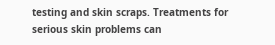testing and skin scraps. Treatments for serious skin problems can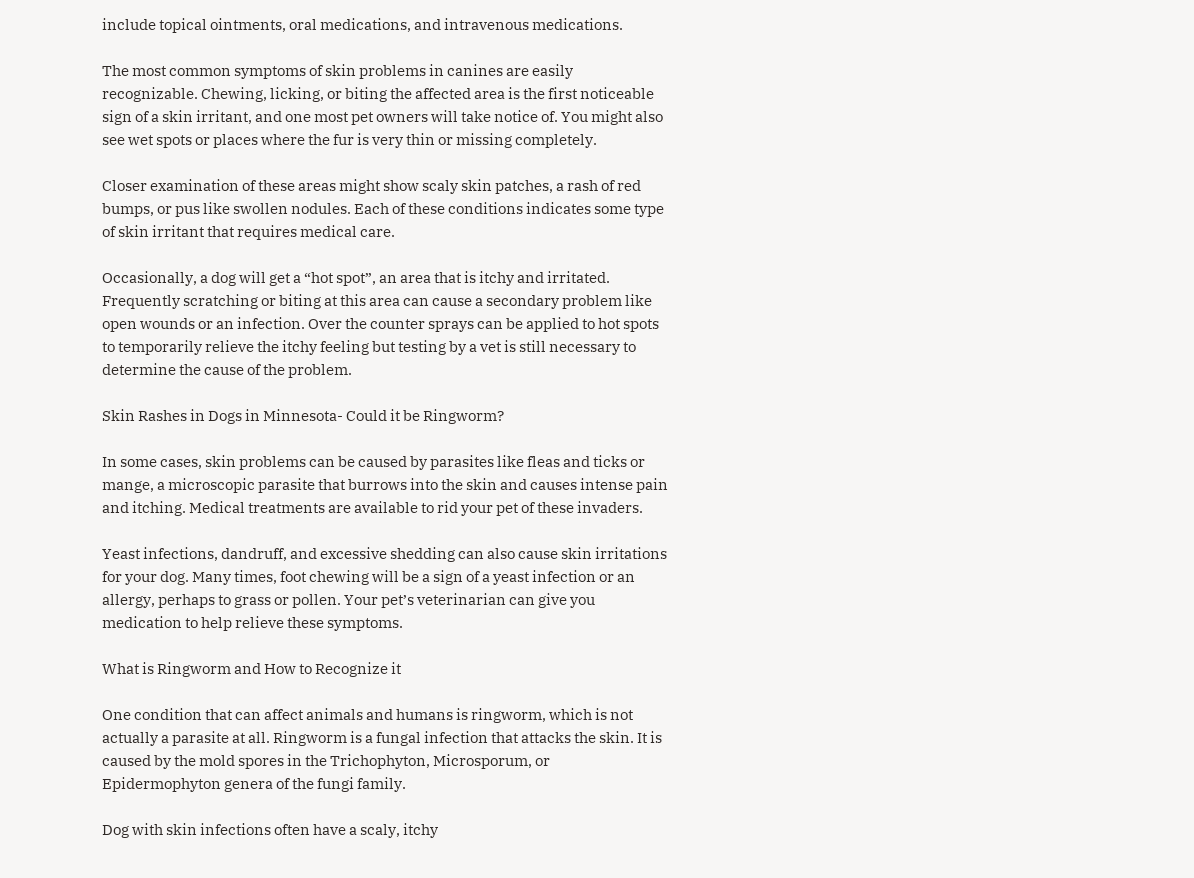include topical ointments, oral medications, and intravenous medications.

The most common symptoms of skin problems in canines are easily recognizable. Chewing, licking, or biting the affected area is the first noticeable sign of a skin irritant, and one most pet owners will take notice of. You might also see wet spots or places where the fur is very thin or missing completely.

Closer examination of these areas might show scaly skin patches, a rash of red bumps, or pus like swollen nodules. Each of these conditions indicates some type of skin irritant that requires medical care.

Occasionally, a dog will get a “hot spot”, an area that is itchy and irritated. Frequently scratching or biting at this area can cause a secondary problem like open wounds or an infection. Over the counter sprays can be applied to hot spots to temporarily relieve the itchy feeling but testing by a vet is still necessary to determine the cause of the problem.

Skin Rashes in Dogs in Minnesota- Could it be Ringworm?

In some cases, skin problems can be caused by parasites like fleas and ticks or mange, a microscopic parasite that burrows into the skin and causes intense pain and itching. Medical treatments are available to rid your pet of these invaders.

Yeast infections, dandruff, and excessive shedding can also cause skin irritations for your dog. Many times, foot chewing will be a sign of a yeast infection or an allergy, perhaps to grass or pollen. Your pet’s veterinarian can give you medication to help relieve these symptoms.

What is Ringworm and How to Recognize it

One condition that can affect animals and humans is ringworm, which is not actually a parasite at all. Ringworm is a fungal infection that attacks the skin. It is caused by the mold spores in the Trichophyton, Microsporum, or Epidermophyton genera of the fungi family.

Dog with skin infections often have a scaly, itchy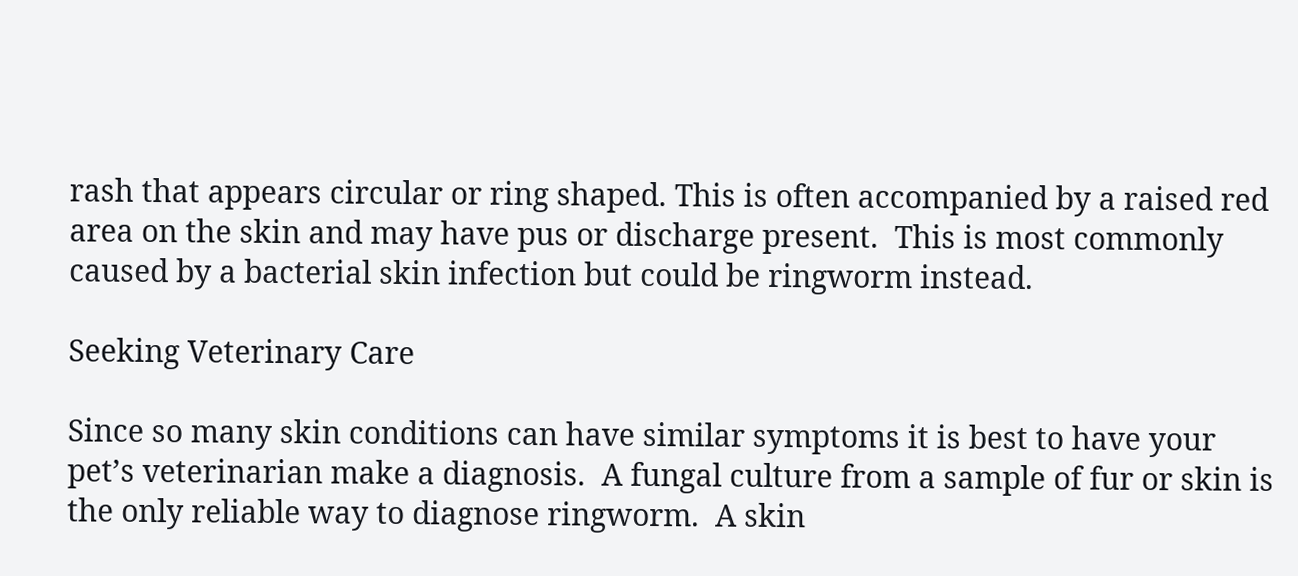rash that appears circular or ring shaped. This is often accompanied by a raised red area on the skin and may have pus or discharge present.  This is most commonly caused by a bacterial skin infection but could be ringworm instead.

Seeking Veterinary Care

Since so many skin conditions can have similar symptoms it is best to have your pet’s veterinarian make a diagnosis.  A fungal culture from a sample of fur or skin is the only reliable way to diagnose ringworm.  A skin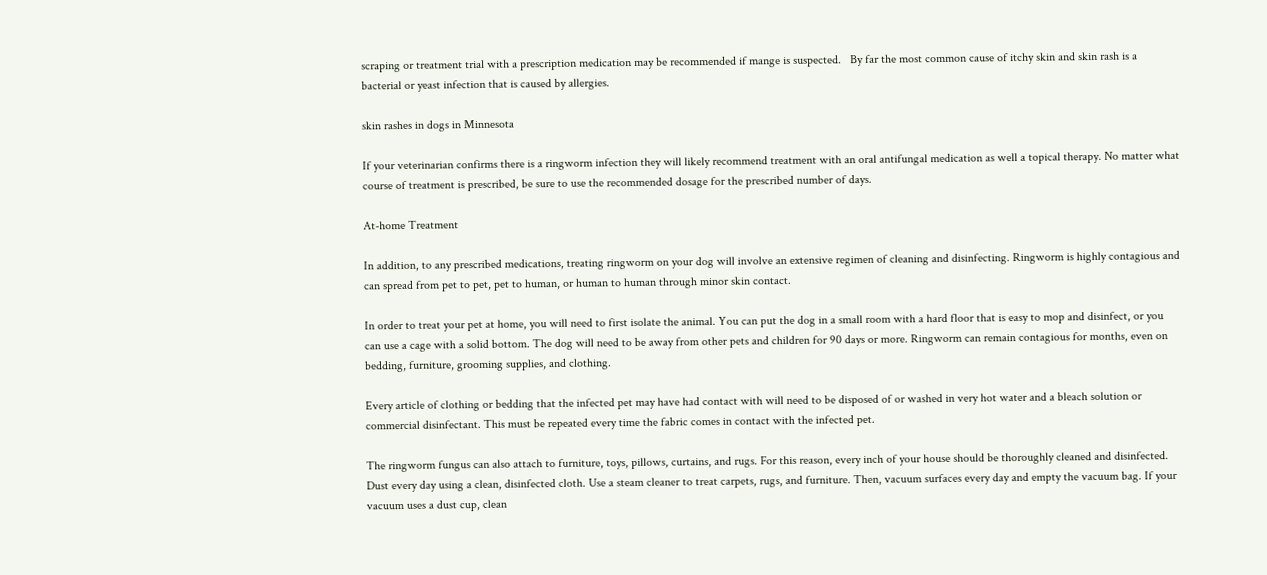scraping or treatment trial with a prescription medication may be recommended if mange is suspected.   By far the most common cause of itchy skin and skin rash is a bacterial or yeast infection that is caused by allergies.

skin rashes in dogs in Minnesota

If your veterinarian confirms there is a ringworm infection they will likely recommend treatment with an oral antifungal medication as well a topical therapy. No matter what course of treatment is prescribed, be sure to use the recommended dosage for the prescribed number of days.

At-home Treatment

In addition, to any prescribed medications, treating ringworm on your dog will involve an extensive regimen of cleaning and disinfecting. Ringworm is highly contagious and can spread from pet to pet, pet to human, or human to human through minor skin contact.

In order to treat your pet at home, you will need to first isolate the animal. You can put the dog in a small room with a hard floor that is easy to mop and disinfect, or you can use a cage with a solid bottom. The dog will need to be away from other pets and children for 90 days or more. Ringworm can remain contagious for months, even on bedding, furniture, grooming supplies, and clothing.

Every article of clothing or bedding that the infected pet may have had contact with will need to be disposed of or washed in very hot water and a bleach solution or commercial disinfectant. This must be repeated every time the fabric comes in contact with the infected pet.

The ringworm fungus can also attach to furniture, toys, pillows, curtains, and rugs. For this reason, every inch of your house should be thoroughly cleaned and disinfected. Dust every day using a clean, disinfected cloth. Use a steam cleaner to treat carpets, rugs, and furniture. Then, vacuum surfaces every day and empty the vacuum bag. If your vacuum uses a dust cup, clean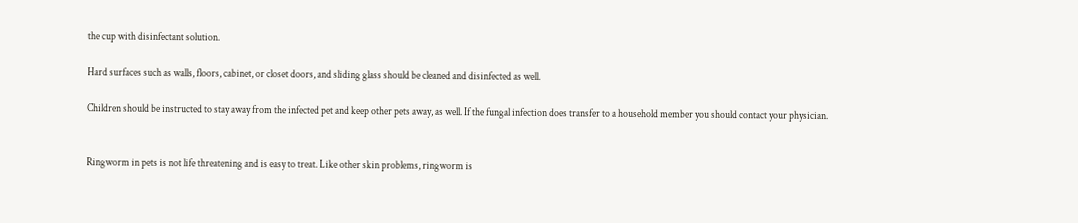the cup with disinfectant solution.

Hard surfaces such as walls, floors, cabinet, or closet doors, and sliding glass should be cleaned and disinfected as well.

Children should be instructed to stay away from the infected pet and keep other pets away, as well. If the fungal infection does transfer to a household member you should contact your physician.


Ringworm in pets is not life threatening and is easy to treat. Like other skin problems, ringworm is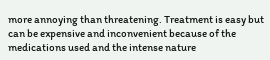more annoying than threatening. Treatment is easy but can be expensive and inconvenient because of the medications used and the intense nature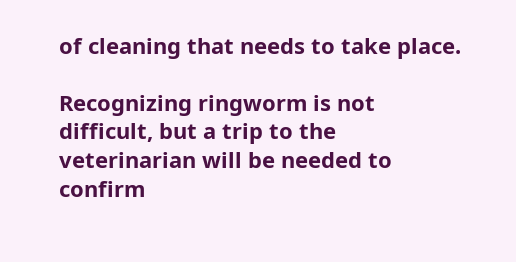of cleaning that needs to take place.

Recognizing ringworm is not difficult, but a trip to the veterinarian will be needed to confirm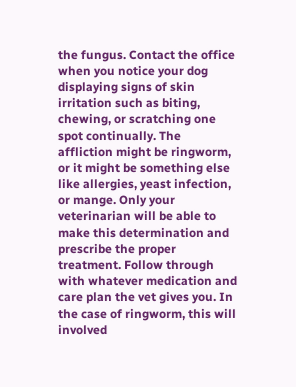the fungus. Contact the office when you notice your dog displaying signs of skin irritation such as biting, chewing, or scratching one spot continually. The affliction might be ringworm, or it might be something else like allergies, yeast infection, or mange. Only your veterinarian will be able to make this determination and prescribe the proper treatment. Follow through with whatever medication and care plan the vet gives you. In the case of ringworm, this will involved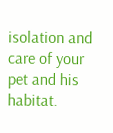isolation and care of your pet and his habitat.